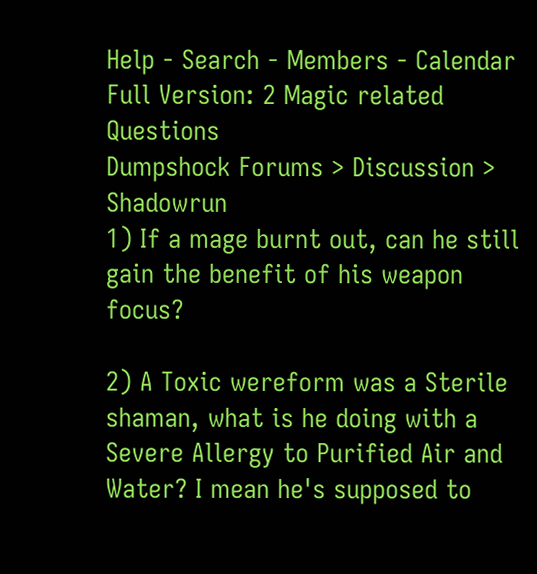Help - Search - Members - Calendar
Full Version: 2 Magic related Questions
Dumpshock Forums > Discussion > Shadowrun
1) If a mage burnt out, can he still gain the benefit of his weapon focus?

2) A Toxic wereform was a Sterile shaman, what is he doing with a Severe Allergy to Purified Air and Water? I mean he's supposed to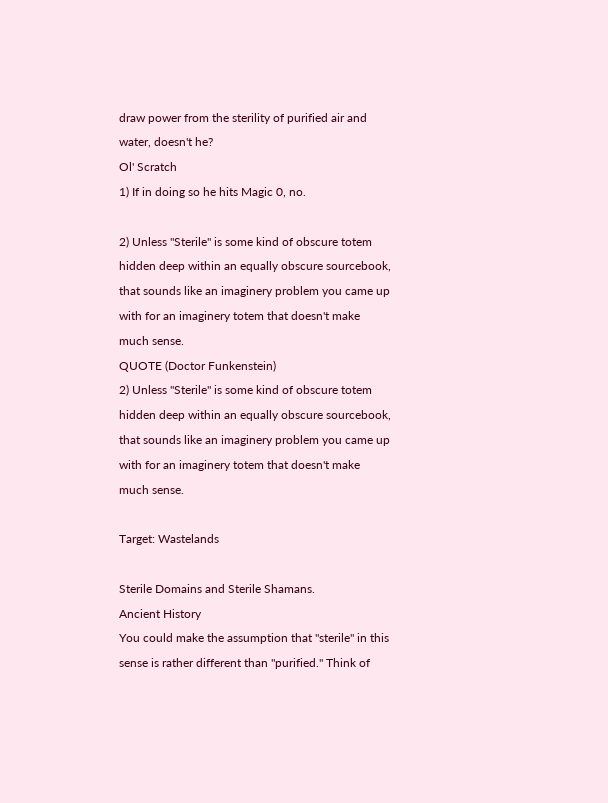draw power from the sterility of purified air and water, doesn't he?
Ol' Scratch
1) If in doing so he hits Magic 0, no.

2) Unless "Sterile" is some kind of obscure totem hidden deep within an equally obscure sourcebook, that sounds like an imaginery problem you came up with for an imaginery totem that doesn't make much sense.
QUOTE (Doctor Funkenstein)
2) Unless "Sterile" is some kind of obscure totem hidden deep within an equally obscure sourcebook, that sounds like an imaginery problem you came up with for an imaginery totem that doesn't make much sense.

Target: Wastelands

Sterile Domains and Sterile Shamans.
Ancient History
You could make the assumption that "sterile" in this sense is rather different than "purified." Think of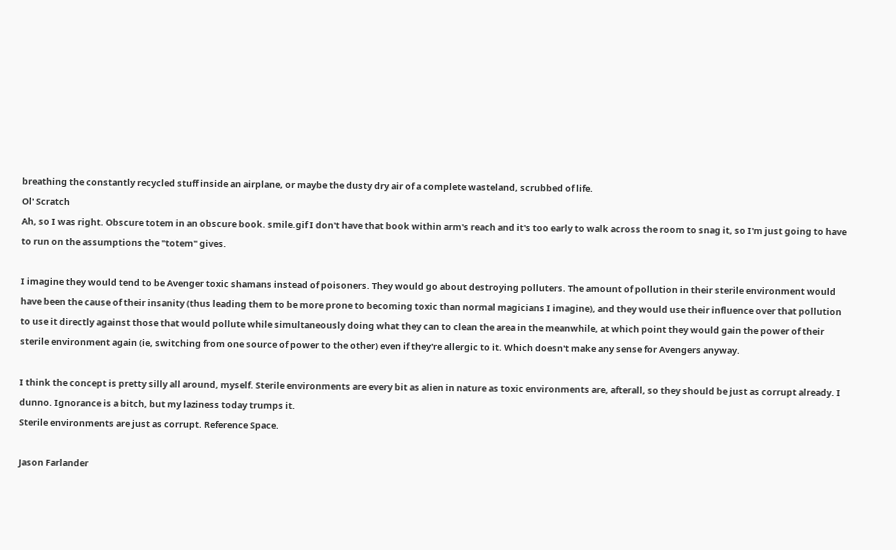breathing the constantly recycled stuff inside an airplane, or maybe the dusty dry air of a complete wasteland, scrubbed of life.
Ol' Scratch
Ah, so I was right. Obscure totem in an obscure book. smile.gif I don't have that book within arm's reach and it's too early to walk across the room to snag it, so I'm just going to have to run on the assumptions the "totem" gives.

I imagine they would tend to be Avenger toxic shamans instead of poisoners. They would go about destroying polluters. The amount of pollution in their sterile environment would have been the cause of their insanity (thus leading them to be more prone to becoming toxic than normal magicians I imagine), and they would use their influence over that pollution to use it directly against those that would pollute while simultaneously doing what they can to clean the area in the meanwhile, at which point they would gain the power of their sterile environment again (ie, switching from one source of power to the other) even if they're allergic to it. Which doesn't make any sense for Avengers anyway.

I think the concept is pretty silly all around, myself. Sterile environments are every bit as alien in nature as toxic environments are, afterall, so they should be just as corrupt already. I dunno. Ignorance is a bitch, but my laziness today trumps it.
Sterile environments are just as corrupt. Reference Space.

Jason Farlander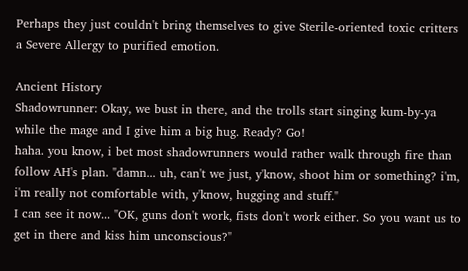Perhaps they just couldn't bring themselves to give Sterile-oriented toxic critters a Severe Allergy to purified emotion.

Ancient History
Shadowrunner: Okay, we bust in there, and the trolls start singing kum-by-ya while the mage and I give him a big hug. Ready? Go!
haha. you know, i bet most shadowrunners would rather walk through fire than follow AH's plan. "damn... uh, can't we just, y'know, shoot him or something? i'm, i'm really not comfortable with, y'know, hugging and stuff."
I can see it now... "OK, guns don't work, fists don't work either. So you want us to get in there and kiss him unconscious?"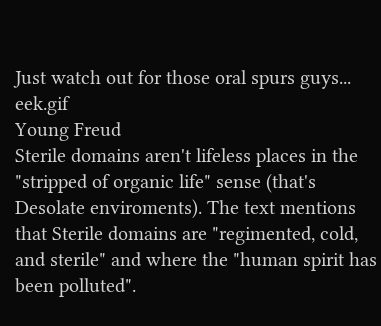Just watch out for those oral spurs guys... eek.gif
Young Freud
Sterile domains aren't lifeless places in the "stripped of organic life" sense (that's Desolate enviroments). The text mentions that Sterile domains are "regimented, cold, and sterile" and where the "human spirit has been polluted".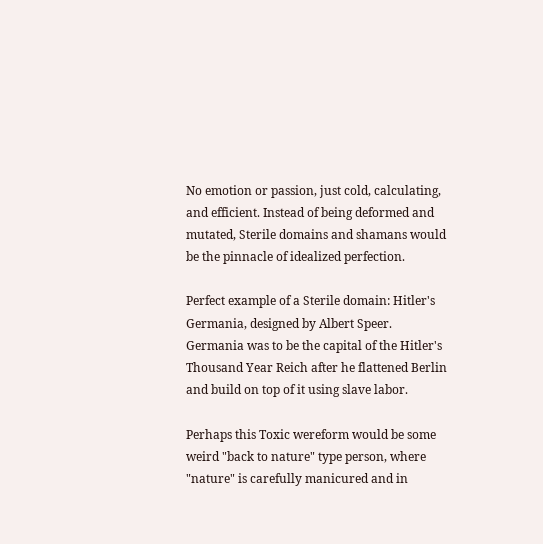No emotion or passion, just cold, calculating, and efficient. Instead of being deformed and mutated, Sterile domains and shamans would be the pinnacle of idealized perfection.

Perfect example of a Sterile domain: Hitler's Germania, designed by Albert Speer. Germania was to be the capital of the Hitler's Thousand Year Reich after he flattened Berlin and build on top of it using slave labor.

Perhaps this Toxic wereform would be some weird "back to nature" type person, where "nature" is carefully manicured and in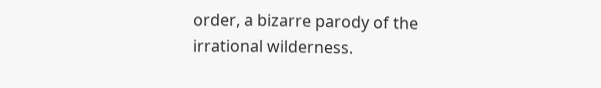order, a bizarre parody of the irrational wilderness.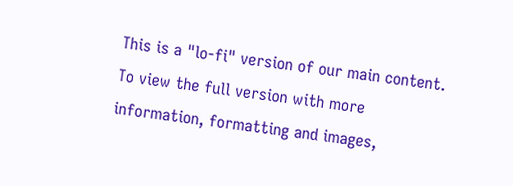This is a "lo-fi" version of our main content. To view the full version with more information, formatting and images,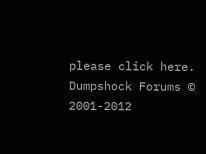please click here.
Dumpshock Forums © 2001-2012